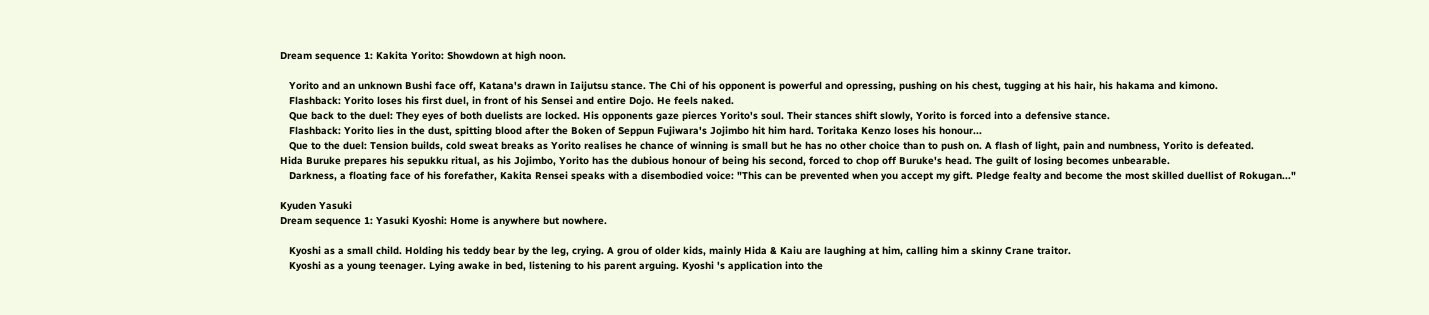Dream sequence 1: Kakita Yorito: Showdown at high noon.

   Yorito and an unknown Bushi face off, Katana's drawn in Iaijutsu stance. The Chi of his opponent is powerful and opressing, pushing on his chest, tugging at his hair, his hakama and kimono.
   Flashback: Yorito loses his first duel, in front of his Sensei and entire Dojo. He feels naked.
   Que back to the duel: They eyes of both duelists are locked. His opponents gaze pierces Yorito's soul. Their stances shift slowly, Yorito is forced into a defensive stance.
   Flashback: Yorito lies in the dust, spitting blood after the Boken of Seppun Fujiwara's Jojimbo hit him hard. Toritaka Kenzo loses his honour...
   Que to the duel: Tension builds, cold sweat breaks as Yorito realises he chance of winning is small but he has no other choice than to push on. A flash of light, pain and numbness, Yorito is defeated.
Hida Buruke prepares his sepukku ritual, as his Jojimbo, Yorito has the dubious honour of being his second, forced to chop off Buruke's head. The guilt of losing becomes unbearable.
   Darkness, a floating face of his forefather, Kakita Rensei speaks with a disembodied voice: "This can be prevented when you accept my gift. Pledge fealty and become the most skilled duellist of Rokugan..."

Kyuden Yasuki
Dream sequence 1: Yasuki Kyoshi: Home is anywhere but nowhere.

   Kyoshi as a small child. Holding his teddy bear by the leg, crying. A grou of older kids, mainly Hida & Kaiu are laughing at him, calling him a skinny Crane traitor.
   Kyoshi as a young teenager. Lying awake in bed, listening to his parent arguing. Kyoshi 's application into the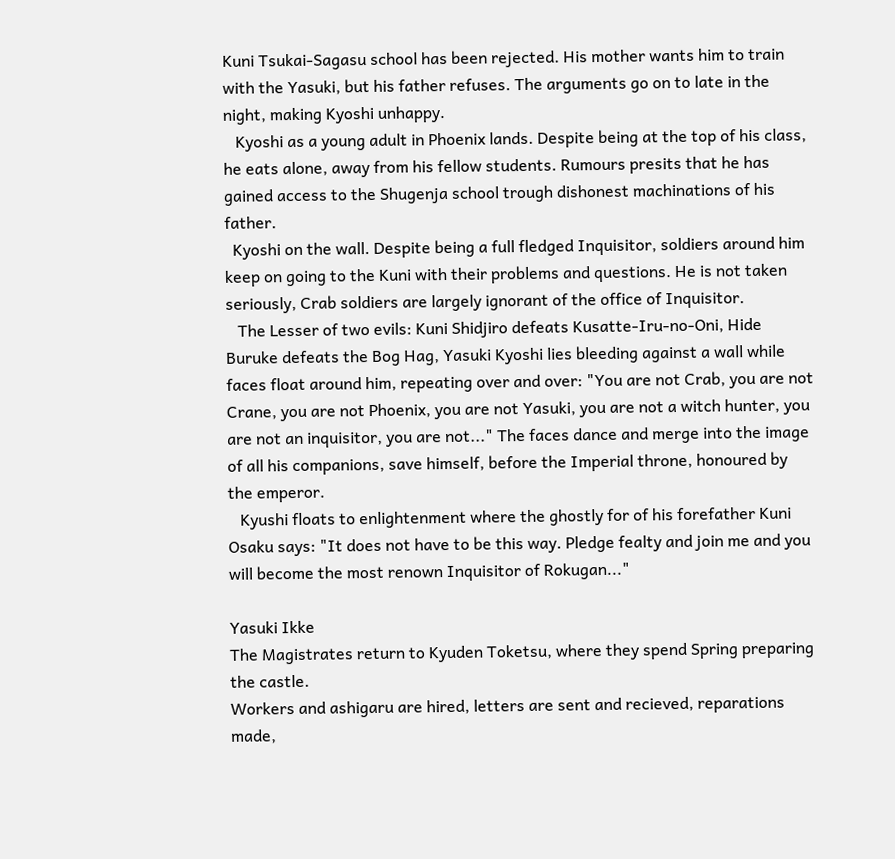Kuni Tsukai-Sagasu school has been rejected. His mother wants him to train with the Yasuki, but his father refuses. The arguments go on to late in the night, making Kyoshi unhappy.
   Kyoshi as a young adult in Phoenix lands. Despite being at the top of his class, he eats alone, away from his fellow students. Rumours presits that he has gained access to the Shugenja school trough dishonest machinations of his father.
  Kyoshi on the wall. Despite being a full fledged Inquisitor, soldiers around him keep on going to the Kuni with their problems and questions. He is not taken seriously, Crab soldiers are largely ignorant of the office of Inquisitor.
   The Lesser of two evils: Kuni Shidjiro defeats Kusatte-Iru-no-Oni, Hide Buruke defeats the Bog Hag, Yasuki Kyoshi lies bleeding against a wall while faces float around him, repeating over and over: "You are not Crab, you are not Crane, you are not Phoenix, you are not Yasuki, you are not a witch hunter, you are not an inquisitor, you are not..." The faces dance and merge into the image of all his companions, save himself, before the Imperial throne, honoured by the emperor.
   Kyushi floats to enlightenment where the ghostly for of his forefather Kuni Osaku says: "It does not have to be this way. Pledge fealty and join me and you will become the most renown Inquisitor of Rokugan..."

Yasuki Ikke
The Magistrates return to Kyuden Toketsu, where they spend Spring preparing the castle.
Workers and ashigaru are hired, letters are sent and recieved, reparations made,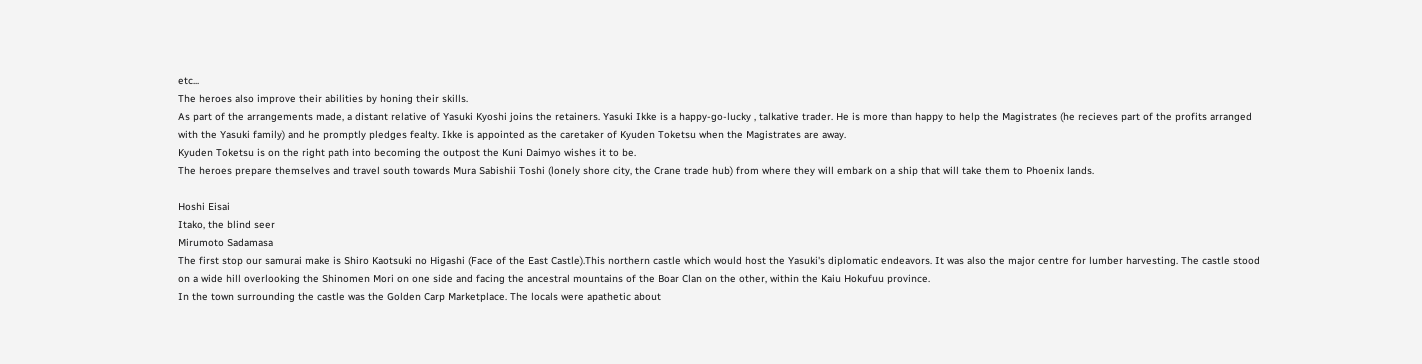etc...
The heroes also improve their abilities by honing their skills.
As part of the arrangements made, a distant relative of Yasuki Kyoshi joins the retainers. Yasuki Ikke is a happy-go-lucky , talkative trader. He is more than happy to help the Magistrates (he recieves part of the profits arranged with the Yasuki family) and he promptly pledges fealty. Ikke is appointed as the caretaker of Kyuden Toketsu when the Magistrates are away.
Kyuden Toketsu is on the right path into becoming the outpost the Kuni Daimyo wishes it to be.
The heroes prepare themselves and travel south towards Mura Sabishii Toshi (lonely shore city, the Crane trade hub) from where they will embark on a ship that will take them to Phoenix lands.

Hoshi Eisai
Itako, the blind seer
Mirumoto Sadamasa
The first stop our samurai make is Shiro Kaotsuki no Higashi (Face of the East Castle).This northern castle which would host the Yasuki's diplomatic endeavors. It was also the major centre for lumber harvesting. The castle stood on a wide hill overlooking the Shinomen Mori on one side and facing the ancestral mountains of the Boar Clan on the other, within the Kaiu Hokufuu province.
In the town surrounding the castle was the Golden Carp Marketplace. The locals were apathetic about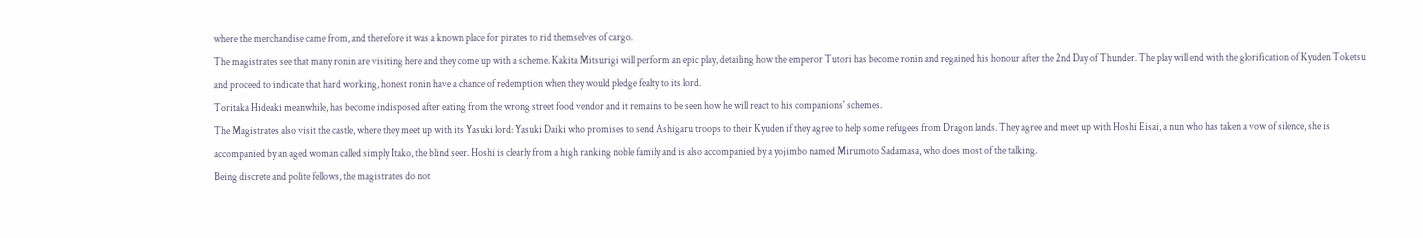where the merchandise came from, and therefore it was a known place for pirates to rid themselves of cargo.
The magistrates see that many ronin are visiting here and they come up with a scheme. Kakita Mitsurigi will perform an epic play, detailing how the emperor Tutori has become ronin and regained his honour after the 2nd Day of Thunder. The play will end with the glorification of Kyuden Toketsu and proceed to indicate that hard working, honest ronin have a chance of redemption when they would pledge fealty to its lord.
Toritaka Hideaki meanwhile, has become indisposed after eating from the wrong street food vendor and it remains to be seen how he will react to his companions' schemes.
The Magistrates also visit the castle, where they meet up with its Yasuki lord: Yasuki Daiki who promises to send Ashigaru troops to their Kyuden if they agree to help some refugees from Dragon lands. They agree and meet up with Hoshi Eisai, a nun who has taken a vow of silence, she is accompanied by an aged woman called simply Itako, the blind seer. Hoshi is clearly from a high ranking noble family and is also accompanied by a yojimbo named Mirumoto Sadamasa, who does most of the talking.
Being discrete and polite fellows, the magistrates do not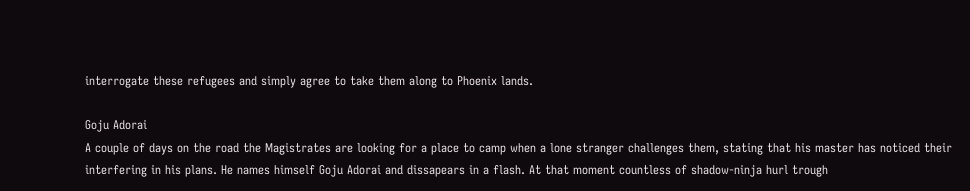interrogate these refugees and simply agree to take them along to Phoenix lands.

Goju Adorai
A couple of days on the road the Magistrates are looking for a place to camp when a lone stranger challenges them, stating that his master has noticed their interfering in his plans. He names himself Goju Adorai and dissapears in a flash. At that moment countless of shadow-ninja hurl trough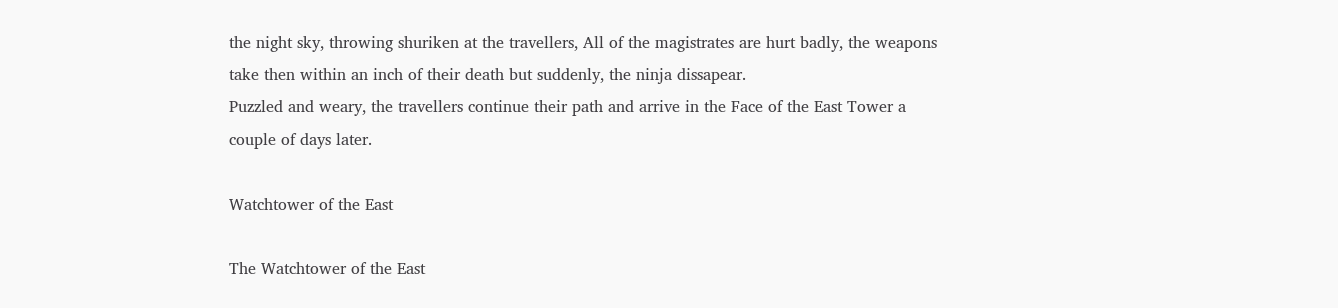the night sky, throwing shuriken at the travellers, All of the magistrates are hurt badly, the weapons take then within an inch of their death but suddenly, the ninja dissapear.
Puzzled and weary, the travellers continue their path and arrive in the Face of the East Tower a couple of days later.

Watchtower of the East

The Watchtower of the East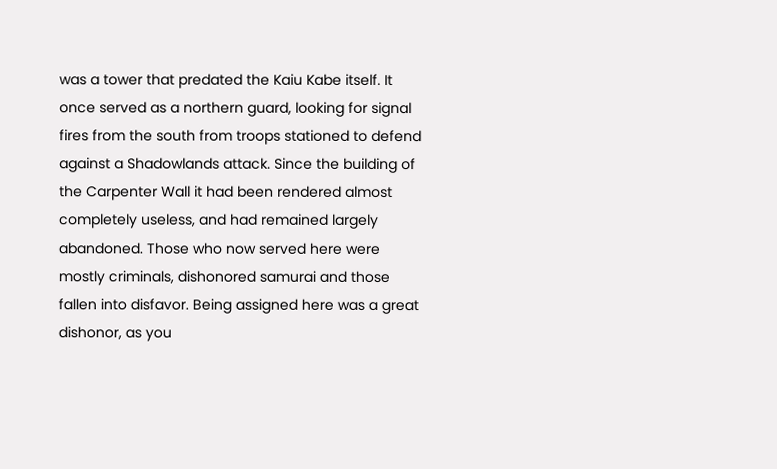was a tower that predated the Kaiu Kabe itself. It once served as a northern guard, looking for signal fires from the south from troops stationed to defend against a Shadowlands attack. Since the building of the Carpenter Wall it had been rendered almost completely useless, and had remained largely abandoned. Those who now served here were mostly criminals, dishonored samurai and those fallen into disfavor. Being assigned here was a great dishonor, as you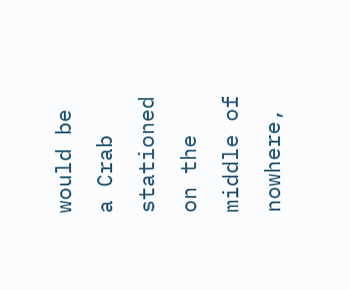would be a Crab stationed on the middle of nowhere,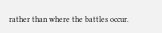rather than where the battles occur.